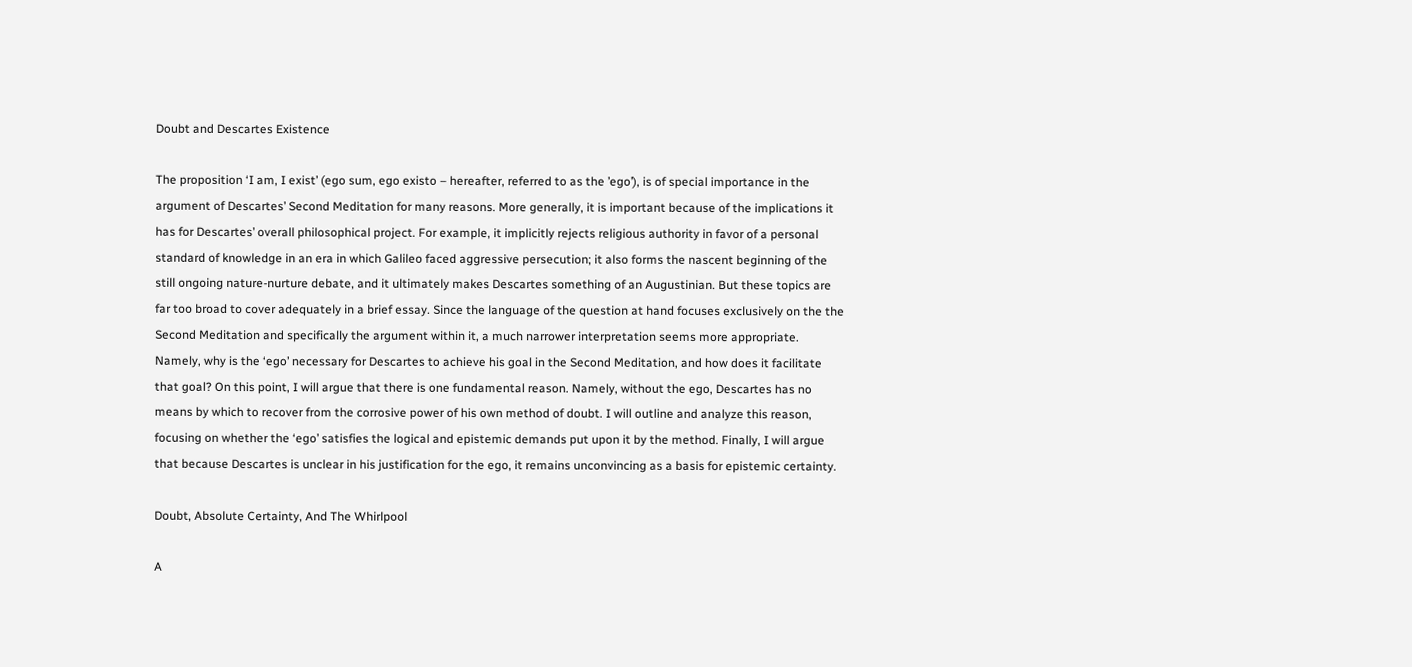Doubt and Descartes Existence

The proposition ‘I am, I exist’ (ego sum, ego existo – hereafter, referred to as the ’ego’), is of special importance in the argument of Descartes’ Second Meditation for many reasons. More generally, it is important because of the implications it has for Descartes’ overall philosophical project. For example, it implicitly rejects religious authority in favor of a personal standard of knowledge in an era in which Galileo faced aggressive persecution; it also forms the nascent beginning of the still ongoing nature-nurture debate, and it ultimately makes Descartes something of an Augustinian. But these topics are far too broad to cover adequately in a brief essay. Since the language of the question at hand focuses exclusively on the the Second Meditation and specifically the argument within it, a much narrower interpretation seems more appropriate. Namely, why is the ‘ego’ necessary for Descartes to achieve his goal in the Second Meditation, and how does it facilitate that goal? On this point, I will argue that there is one fundamental reason. Namely, without the ego, Descartes has no means by which to recover from the corrosive power of his own method of doubt. I will outline and analyze this reason, focusing on whether the ‘ego’ satisfies the logical and epistemic demands put upon it by the method. Finally, I will argue that because Descartes is unclear in his justification for the ego, it remains unconvincing as a basis for epistemic certainty.

Doubt, Absolute Certainty, And The Whirlpool

A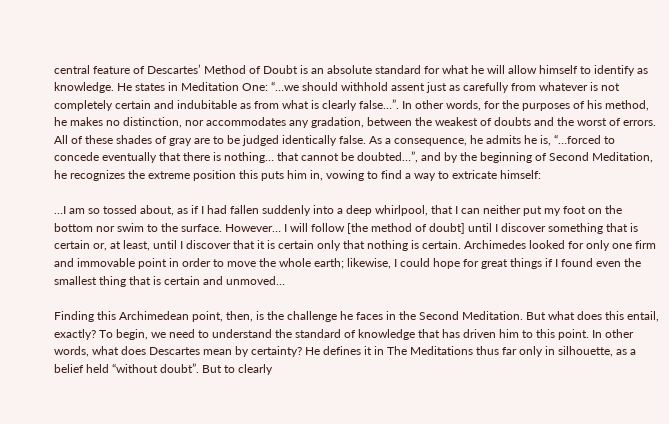central feature of Descartes’ Method of Doubt is an absolute standard for what he will allow himself to identify as knowledge. He states in Meditation One: “…we should withhold assent just as carefully from whatever is not completely certain and indubitable as from what is clearly false…”. In other words, for the purposes of his method, he makes no distinction, nor accommodates any gradation, between the weakest of doubts and the worst of errors. All of these shades of gray are to be judged identically false. As a consequence, he admits he is, “…forced to concede eventually that there is nothing… that cannot be doubted…”, and by the beginning of Second Meditation, he recognizes the extreme position this puts him in, vowing to find a way to extricate himself:

…I am so tossed about, as if I had fallen suddenly into a deep whirlpool, that I can neither put my foot on the bottom nor swim to the surface. However… I will follow [the method of doubt] until I discover something that is certain or, at least, until I discover that it is certain only that nothing is certain. Archimedes looked for only one firm and immovable point in order to move the whole earth; likewise, I could hope for great things if I found even the smallest thing that is certain and unmoved…

Finding this Archimedean point, then, is the challenge he faces in the Second Meditation. But what does this entail, exactly? To begin, we need to understand the standard of knowledge that has driven him to this point. In other words, what does Descartes mean by certainty? He defines it in The Meditations thus far only in silhouette, as a belief held “without doubt”. But to clearly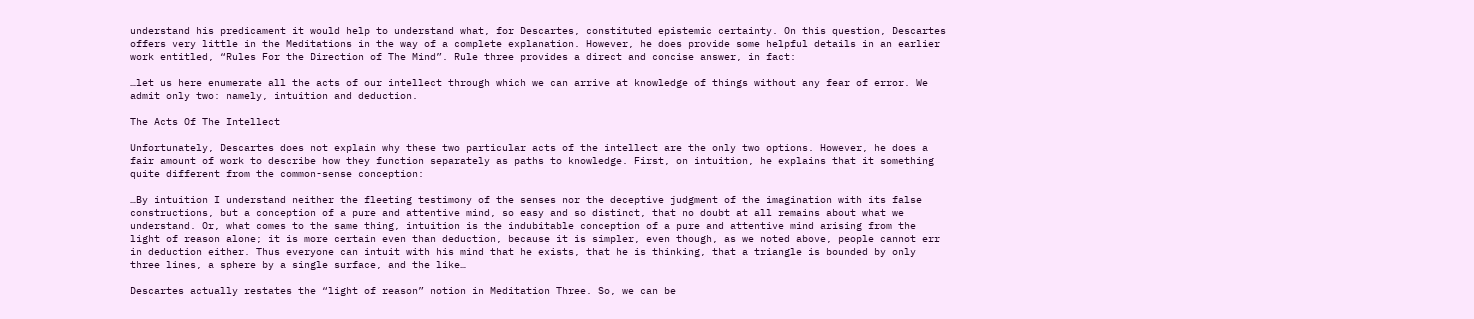understand his predicament it would help to understand what, for Descartes, constituted epistemic certainty. On this question, Descartes offers very little in the Meditations in the way of a complete explanation. However, he does provide some helpful details in an earlier work entitled, “Rules For the Direction of The Mind”. Rule three provides a direct and concise answer, in fact:

…let us here enumerate all the acts of our intellect through which we can arrive at knowledge of things without any fear of error. We admit only two: namely, intuition and deduction.

The Acts Of The Intellect

Unfortunately, Descartes does not explain why these two particular acts of the intellect are the only two options. However, he does a fair amount of work to describe how they function separately as paths to knowledge. First, on intuition, he explains that it something quite different from the common-sense conception:

…By intuition I understand neither the fleeting testimony of the senses nor the deceptive judgment of the imagination with its false constructions, but a conception of a pure and attentive mind, so easy and so distinct, that no doubt at all remains about what we understand. Or, what comes to the same thing, intuition is the indubitable conception of a pure and attentive mind arising from the light of reason alone; it is more certain even than deduction, because it is simpler, even though, as we noted above, people cannot err in deduction either. Thus everyone can intuit with his mind that he exists, that he is thinking, that a triangle is bounded by only three lines, a sphere by a single surface, and the like…

Descartes actually restates the “light of reason” notion in Meditation Three. So, we can be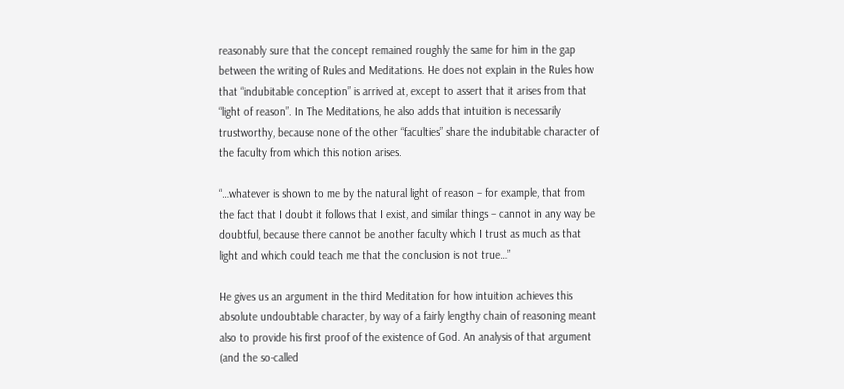reasonably sure that the concept remained roughly the same for him in the gap between the writing of Rules and Meditations. He does not explain in the Rules how that “indubitable conception” is arrived at, except to assert that it arises from that “light of reason”. In The Meditations, he also adds that intuition is necessarily trustworthy, because none of the other “faculties” share the indubitable character of the faculty from which this notion arises.

“…whatever is shown to me by the natural light of reason – for example, that from the fact that I doubt it follows that I exist, and similar things – cannot in any way be doubtful, because there cannot be another faculty which I trust as much as that light and which could teach me that the conclusion is not true…”

He gives us an argument in the third Meditation for how intuition achieves this absolute undoubtable character, by way of a fairly lengthy chain of reasoning meant also to provide his first proof of the existence of God. An analysis of that argument (and the so-called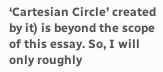‘Cartesian Circle’ created by it) is beyond the scope of this essay. So, I will only roughly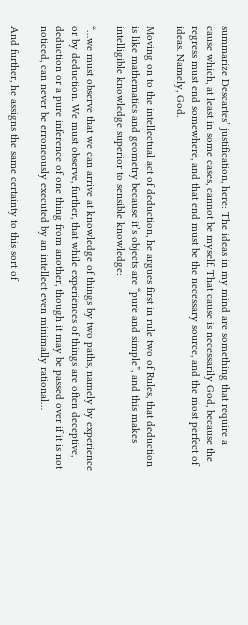summarize Descartes’ justification, here: The ideas in my mind are something that require a cause which, at least in some cases, cannot be myself. That cause is necessarily God, because the regress must end somewhere, and that end must be the necessary source, and the most perfect of ideas. Namely, God.

Moving on to the intellectual act of deduction, he argues first in rule two of Rules, that deduction is like mathematics and geometry because it’s objects are “pure and simple”, and this makes intelligible knowledge superior to sensible knowledge:

“…we must observe that we can arrive at knowledge of things by two paths, namely by experience or by deduction. We must observe, further, that while experiences of things are often deceptive, deduction or a pure inference of one thing from another, though it may be passed over if it is not noticed, can never be erroneously executed by an intellect even minimally rational…

And further, he assigns the same certainty to this sort of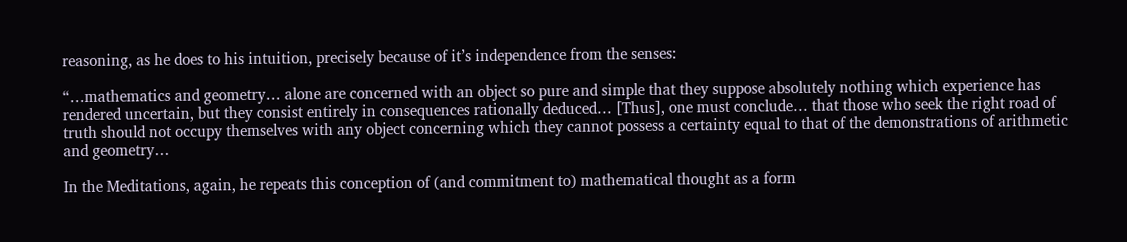reasoning, as he does to his intuition, precisely because of it’s independence from the senses:

“…mathematics and geometry… alone are concerned with an object so pure and simple that they suppose absolutely nothing which experience has rendered uncertain, but they consist entirely in consequences rationally deduced… [Thus], one must conclude… that those who seek the right road of truth should not occupy themselves with any object concerning which they cannot possess a certainty equal to that of the demonstrations of arithmetic and geometry…

In the Meditations, again, he repeats this conception of (and commitment to) mathematical thought as a form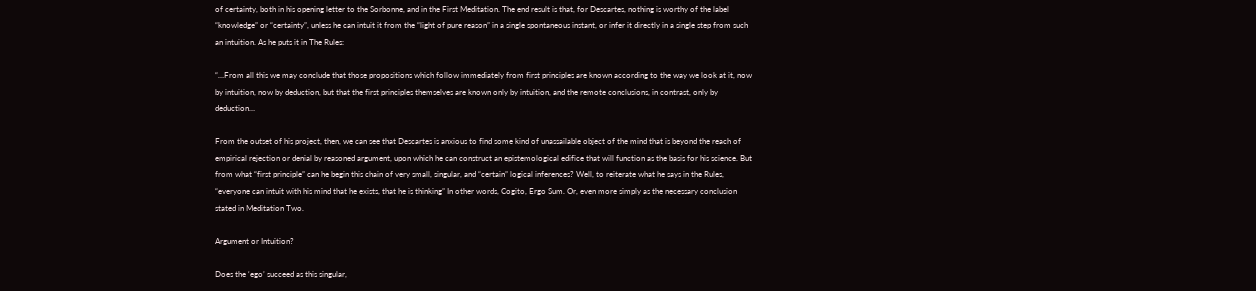of certainty, both in his opening letter to the Sorbonne, and in the First Meditation. The end result is that, for Descartes, nothing is worthy of the label “knowledge” or “certainty”, unless he can intuit it from the “light of pure reason” in a single spontaneous instant, or infer it directly in a single step from such an intuition. As he puts it in The Rules:

“…From all this we may conclude that those propositions which follow immediately from first principles are known according to the way we look at it, now by intuition, now by deduction, but that the first principles themselves are known only by intuition, and the remote conclusions, in contrast, only by deduction…

From the outset of his project, then, we can see that Descartes is anxious to find some kind of unassailable object of the mind that is beyond the reach of empirical rejection or denial by reasoned argument, upon which he can construct an epistemological edifice that will function as the basis for his science. But from what “first principle” can he begin this chain of very small, singular, and “certain” logical inferences? Well, to reiterate what he says in the Rules, “everyone can intuit with his mind that he exists, that he is thinking” In other words, Cogito, Ergo Sum. Or, even more simply as the necessary conclusion stated in Meditation Two.

Argument or Intuition?

Does the ‘ego’ succeed as this singular,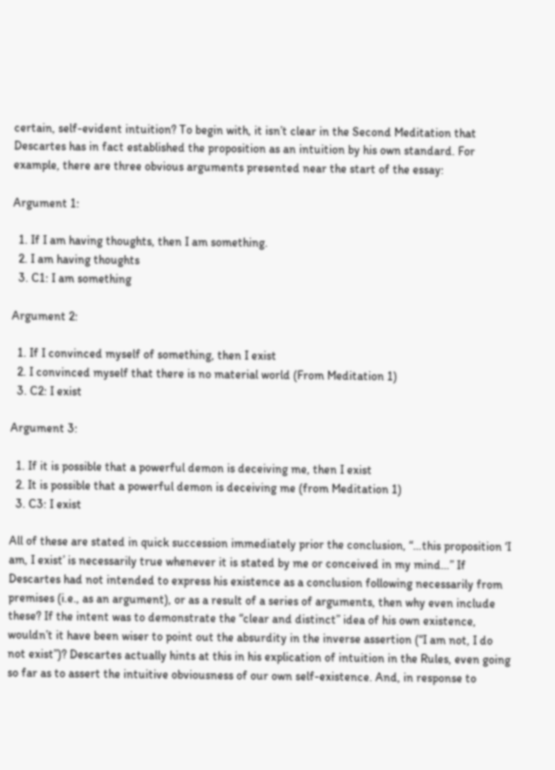certain, self-evident intuition? To begin with, it isn’t clear in the Second Meditation that Descartes has in fact established the proposition as an intuition by his own standard. For example, there are three obvious arguments presented near the start of the essay:

Argument 1:

  1. If I am having thoughts, then I am something.
  2. I am having thoughts
  3. C1: I am something

Argument 2:

  1. If I convinced myself of something, then I exist
  2. I convinced myself that there is no material world (From Meditation 1)
  3. C2: I exist

Argument 3:

  1. If it is possible that a powerful demon is deceiving me, then I exist
  2. It is possible that a powerful demon is deceiving me (from Meditation 1)
  3. C3: I exist

All of these are stated in quick succession immediately prior the conclusion, “…this proposition ‘I am, I exist’ is necessarily true whenever it is stated by me or conceived in my mind…” If Descartes had not intended to express his existence as a conclusion following necessarily from premises (i.e., as an argument), or as a result of a series of arguments, then why even include these? If the intent was to demonstrate the “clear and distinct” idea of his own existence, wouldn’t it have been wiser to point out the absurdity in the inverse assertion (“I am not, I do not exist”)? Descartes actually hints at this in his explication of intuition in the Rules, even going so far as to assert the intuitive obviousness of our own self-existence. And, in response to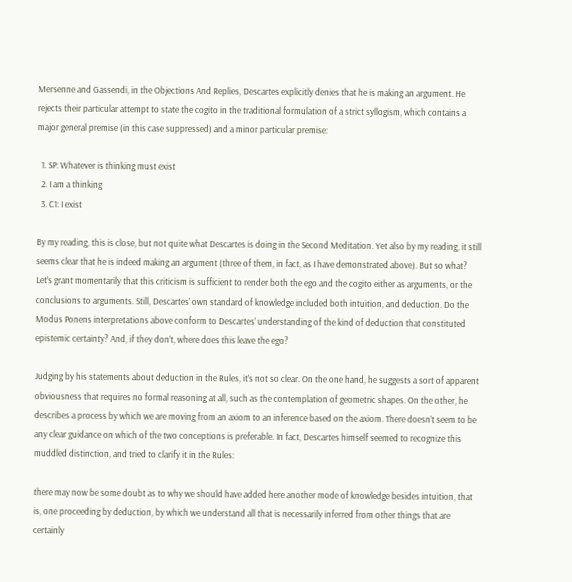Mersenne and Gassendi, in the Objections And Replies, Descartes explicitly denies that he is making an argument. He rejects their particular attempt to state the cogito in the traditional formulation of a strict syllogism, which contains a major general premise (in this case suppressed) and a minor particular premise:

  1. SP: Whatever is thinking must exist
  2. I am a thinking
  3. C1: I exist

By my reading, this is close, but not quite what Descartes is doing in the Second Meditation. Yet also by my reading, it still seems clear that he is indeed making an argument (three of them, in fact, as I have demonstrated above). But so what? Let’s grant momentarily that this criticism is sufficient to render both the ego and the cogito either as arguments, or the conclusions to arguments. Still, Descartes’ own standard of knowledge included both intuition, and deduction. Do the Modus Ponens interpretations above conform to Descartes’ understanding of the kind of deduction that constituted epistemic certainty? And, if they don’t, where does this leave the ego?

Judging by his statements about deduction in the Rules, it’s not so clear. On the one hand, he suggests a sort of apparent obviousness that requires no formal reasoning at all, such as the contemplation of geometric shapes. On the other, he describes a process by which we are moving from an axiom to an inference based on the axiom. There doesn’t seem to be any clear guidance on which of the two conceptions is preferable. In fact, Descartes himself seemed to recognize this muddled distinction, and tried to clarify it in the Rules:

there may now be some doubt as to why we should have added here another mode of knowledge besides intuition, that is, one proceeding by deduction, by which we understand all that is necessarily inferred from other things that are certainly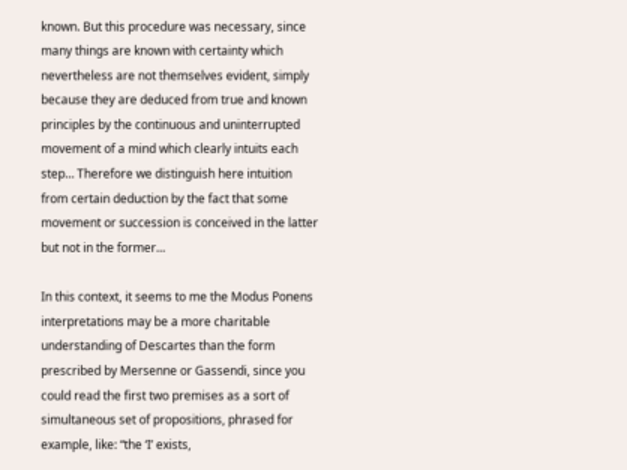known. But this procedure was necessary, since many things are known with certainty which nevertheless are not themselves evident, simply because they are deduced from true and known principles by the continuous and uninterrupted movement of a mind which clearly intuits each step… Therefore we distinguish here intuition from certain deduction by the fact that some movement or succession is conceived in the latter but not in the former…

In this context, it seems to me the Modus Ponens interpretations may be a more charitable understanding of Descartes than the form prescribed by Mersenne or Gassendi, since you could read the first two premises as a sort of simultaneous set of propositions, phrased for example, like: “the ‘I’ exists,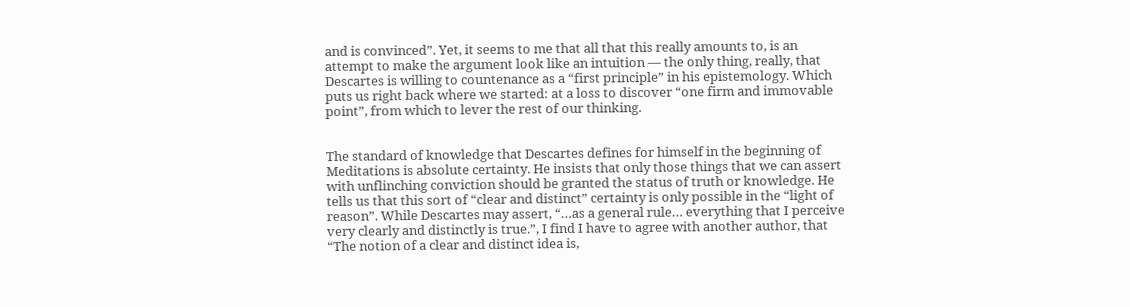and is convinced”. Yet, it seems to me that all that this really amounts to, is an attempt to make the argument look like an intuition — the only thing, really, that Descartes is willing to countenance as a “first principle” in his epistemology. Which puts us right back where we started: at a loss to discover “one firm and immovable point”, from which to lever the rest of our thinking.


The standard of knowledge that Descartes defines for himself in the beginning of Meditations is absolute certainty. He insists that only those things that we can assert with unflinching conviction should be granted the status of truth or knowledge. He tells us that this sort of “clear and distinct” certainty is only possible in the “light of reason”. While Descartes may assert, “…as a general rule… everything that I perceive very clearly and distinctly is true.”, I find I have to agree with another author, that “The notion of a clear and distinct idea is,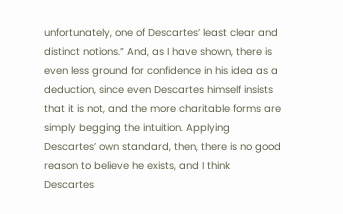unfortunately, one of Descartes’ least clear and distinct notions.” And, as I have shown, there is even less ground for confidence in his idea as a deduction, since even Descartes himself insists that it is not, and the more charitable forms are simply begging the intuition. Applying Descartes’ own standard, then, there is no good reason to believe he exists, and I think Descartes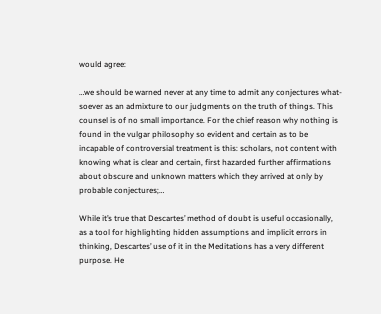would agree:

…we should be warned never at any time to admit any conjectures what- soever as an admixture to our judgments on the truth of things. This counsel is of no small importance. For the chief reason why nothing is found in the vulgar philosophy so evident and certain as to be incapable of controversial treatment is this: scholars, not content with knowing what is clear and certain, first hazarded further affirmations about obscure and unknown matters which they arrived at only by probable conjectures;…

While it’s true that Descartes’ method of doubt is useful occasionally, as a tool for highlighting hidden assumptions and implicit errors in thinking, Descartes’ use of it in the Meditations has a very different purpose. He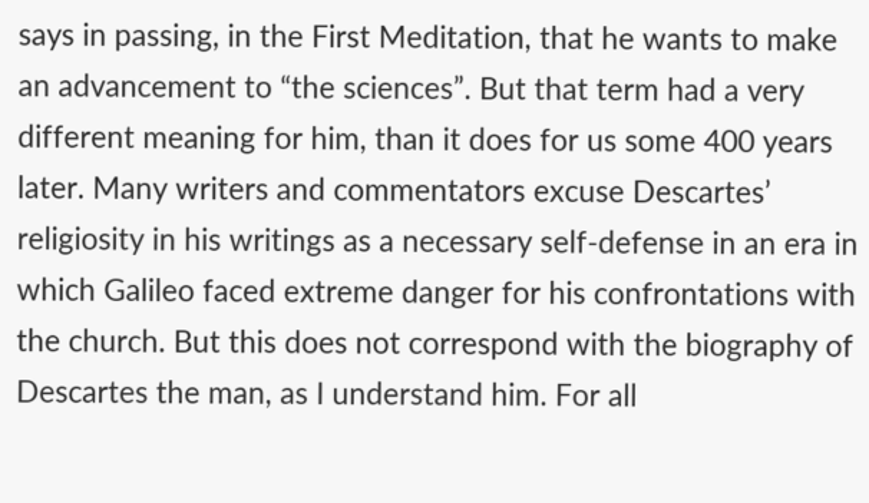says in passing, in the First Meditation, that he wants to make an advancement to “the sciences”. But that term had a very different meaning for him, than it does for us some 400 years later. Many writers and commentators excuse Descartes’ religiosity in his writings as a necessary self-defense in an era in which Galileo faced extreme danger for his confrontations with the church. But this does not correspond with the biography of Descartes the man, as I understand him. For all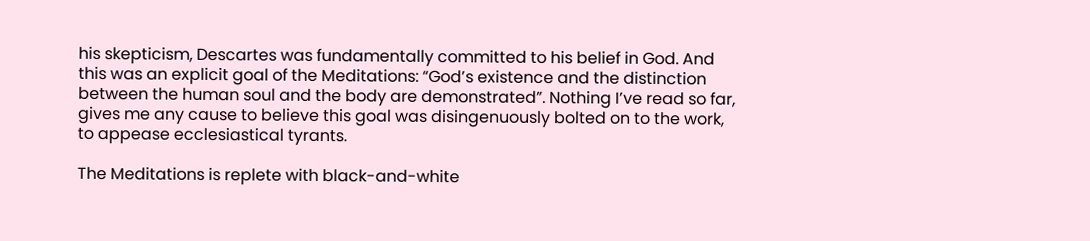his skepticism, Descartes was fundamentally committed to his belief in God. And this was an explicit goal of the Meditations: “God’s existence and the distinction between the human soul and the body are demonstrated”. Nothing I’ve read so far, gives me any cause to believe this goal was disingenuously bolted on to the work, to appease ecclesiastical tyrants.

The Meditations is replete with black-and-white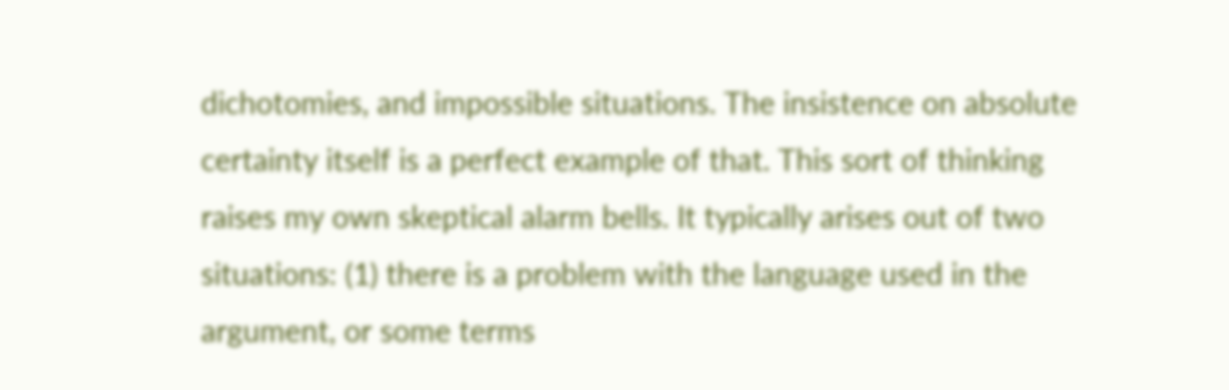dichotomies, and impossible situations. The insistence on absolute certainty itself is a perfect example of that. This sort of thinking raises my own skeptical alarm bells. It typically arises out of two situations: (1) there is a problem with the language used in the argument, or some terms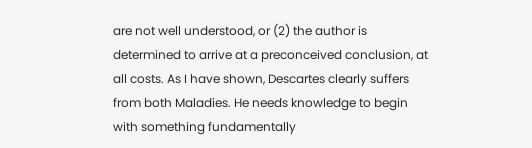are not well understood, or (2) the author is determined to arrive at a preconceived conclusion, at all costs. As I have shown, Descartes clearly suffers from both Maladies. He needs knowledge to begin with something fundamentally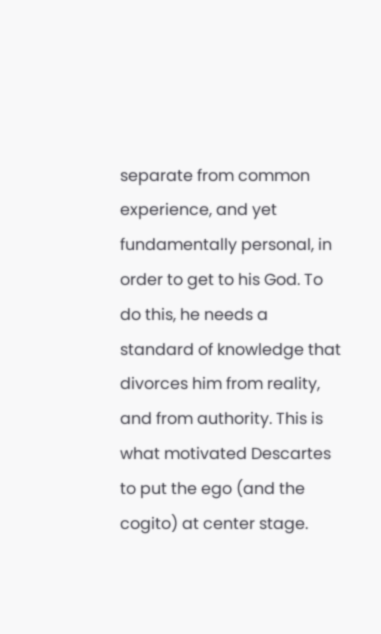separate from common experience, and yet fundamentally personal, in order to get to his God. To do this, he needs a standard of knowledge that divorces him from reality, and from authority. This is what motivated Descartes to put the ego (and the cogito) at center stage.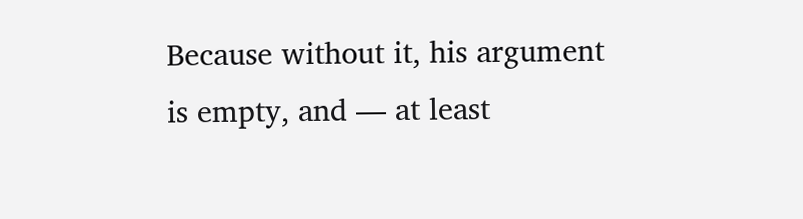Because without it, his argument is empty, and — at least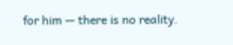for him — there is no reality.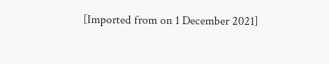[Imported from on 1 December 2021]